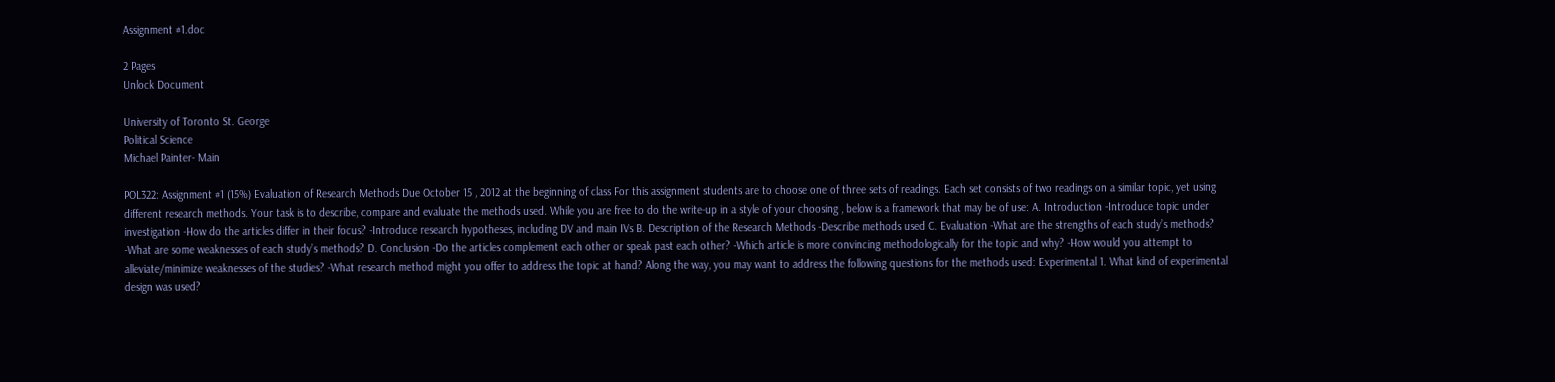Assignment #1.doc

2 Pages
Unlock Document

University of Toronto St. George
Political Science
Michael Painter- Main

POL322: Assignment #1 (15%) Evaluation of Research Methods Due October 15 , 2012 at the beginning of class For this assignment students are to choose one of three sets of readings. Each set consists of two readings on a similar topic, yet using different research methods. Your task is to describe, compare and evaluate the methods used. While you are free to do the write-up in a style of your choosing , below is a framework that may be of use: A. Introduction -Introduce topic under investigation -How do the articles differ in their focus? -Introduce research hypotheses, including DV and main IVs B. Description of the Research Methods -Describe methods used C. Evaluation -What are the strengths of each study’s methods? -What are some weaknesses of each study’s methods? D. Conclusion -Do the articles complement each other or speak past each other? -Which article is more convincing methodologically for the topic and why? -How would you attempt to alleviate/minimize weaknesses of the studies? -What research method might you offer to address the topic at hand? Along the way, you may want to address the following questions for the methods used: Experimental 1. What kind of experimental design was used?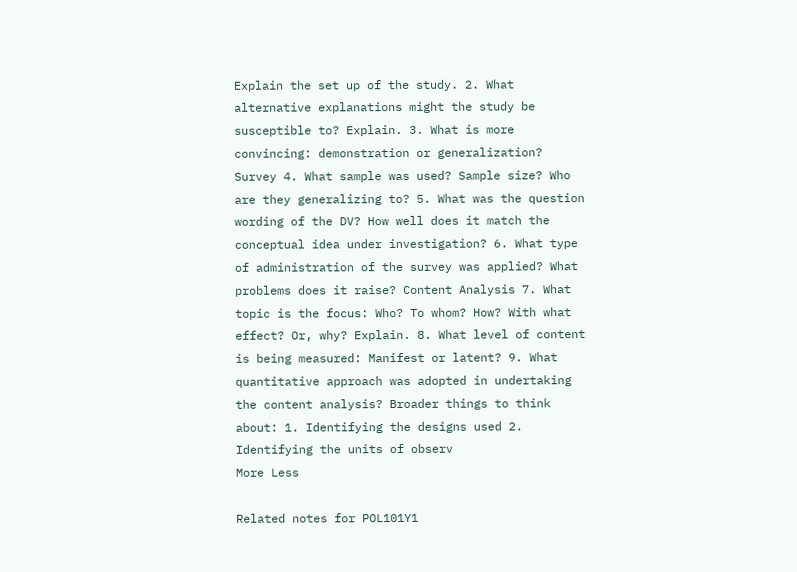Explain the set up of the study. 2. What alternative explanations might the study be susceptible to? Explain. 3. What is more convincing: demonstration or generalization? Survey 4. What sample was used? Sample size? Who are they generalizing to? 5. What was the question wording of the DV? How well does it match the conceptual idea under investigation? 6. What type of administration of the survey was applied? What problems does it raise? Content Analysis 7. What topic is the focus: Who? To whom? How? With what effect? Or, why? Explain. 8. What level of content is being measured: Manifest or latent? 9. What quantitative approach was adopted in undertaking the content analysis? Broader things to think about: 1. Identifying the designs used 2. Identifying the units of observ
More Less

Related notes for POL101Y1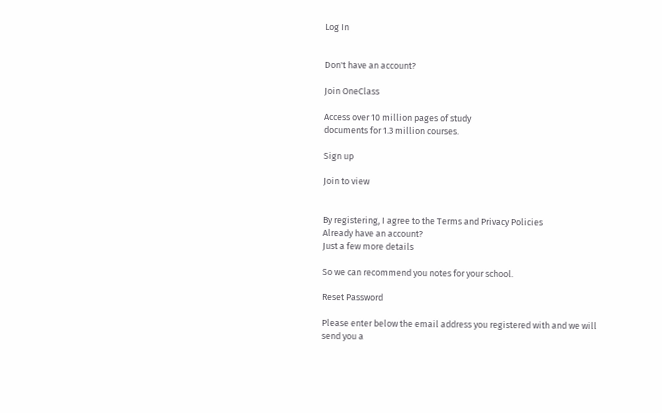Log In


Don't have an account?

Join OneClass

Access over 10 million pages of study
documents for 1.3 million courses.

Sign up

Join to view


By registering, I agree to the Terms and Privacy Policies
Already have an account?
Just a few more details

So we can recommend you notes for your school.

Reset Password

Please enter below the email address you registered with and we will send you a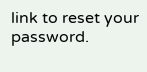link to reset your password.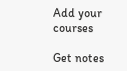Add your courses

Get notes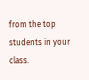from the top students in your class.